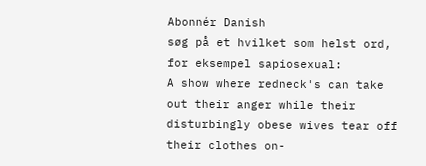Abonnér Danish
søg på et hvilket som helst ord, for eksempel sapiosexual:
A show where redneck's can take out their anger while their disturbingly obese wives tear off their clothes on-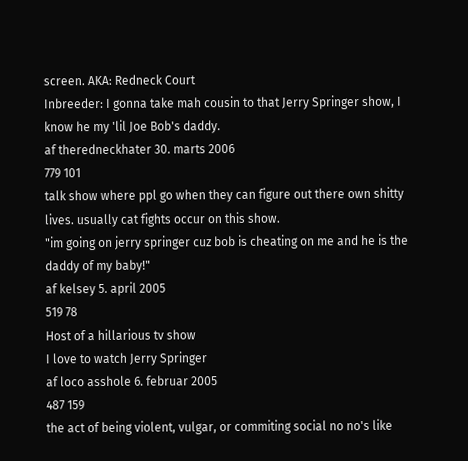screen. AKA: Redneck Court
Inbreeder: I gonna take mah cousin to that Jerry Springer show, I know he my 'lil Joe Bob's daddy.
af theredneckhater 30. marts 2006
779 101
talk show where ppl go when they can figure out there own shitty lives. usually cat fights occur on this show.
"im going on jerry springer cuz bob is cheating on me and he is the daddy of my baby!"
af kelsey 5. april 2005
519 78
Host of a hillarious tv show
I love to watch Jerry Springer
af loco asshole 6. februar 2005
487 159
the act of being violent, vulgar, or commiting social no no's like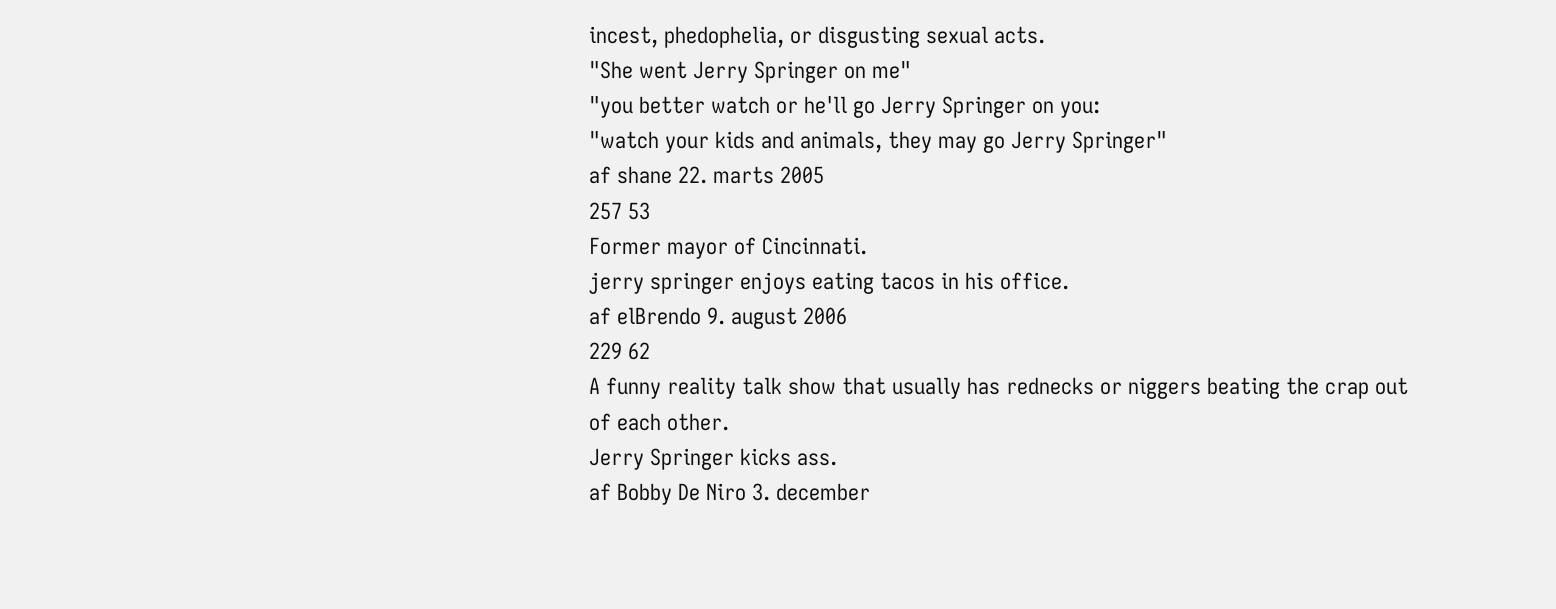incest, phedophelia, or disgusting sexual acts.
"She went Jerry Springer on me"
"you better watch or he'll go Jerry Springer on you:
"watch your kids and animals, they may go Jerry Springer"
af shane 22. marts 2005
257 53
Former mayor of Cincinnati.
jerry springer enjoys eating tacos in his office.
af elBrendo 9. august 2006
229 62
A funny reality talk show that usually has rednecks or niggers beating the crap out of each other.
Jerry Springer kicks ass.
af Bobby De Niro 3. december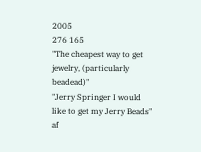2005
276 165
"The cheapest way to get jewelry, (particularly beadead)"
"Jerry Springer I would like to get my Jerry Beads"
af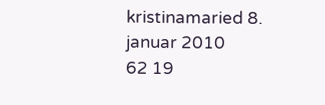kristinamaried 8. januar 2010
62 19